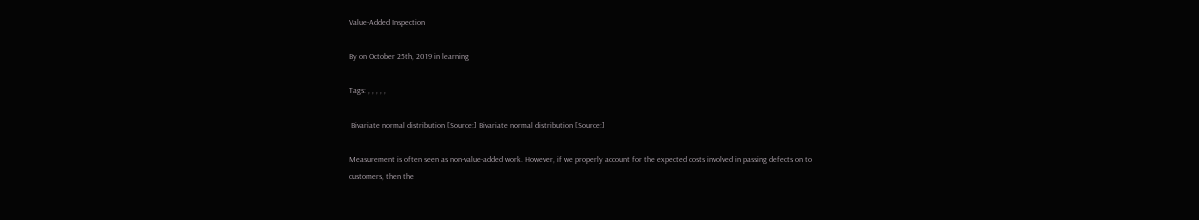Value-Added Inspection

By on October 25th, 2019 in learning

Tags: , , , , ,

 Bivariate normal distribution [Source:] Bivariate normal distribution [Source:]

Measurement is often seen as non-value-added work. However, if we properly account for the expected costs involved in passing defects on to customers, then the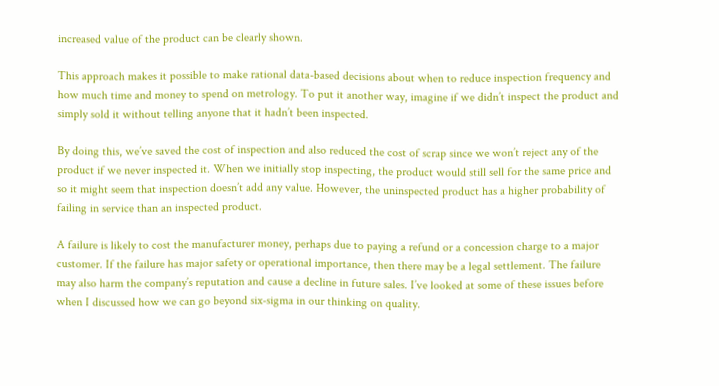increased value of the product can be clearly shown.

This approach makes it possible to make rational data-based decisions about when to reduce inspection frequency and how much time and money to spend on metrology. To put it another way, imagine if we didn’t inspect the product and simply sold it without telling anyone that it hadn’t been inspected.

By doing this, we’ve saved the cost of inspection and also reduced the cost of scrap since we won’t reject any of the product if we never inspected it. When we initially stop inspecting, the product would still sell for the same price and so it might seem that inspection doesn’t add any value. However, the uninspected product has a higher probability of failing in service than an inspected product.

A failure is likely to cost the manufacturer money, perhaps due to paying a refund or a concession charge to a major customer. If the failure has major safety or operational importance, then there may be a legal settlement. The failure may also harm the company’s reputation and cause a decline in future sales. I’ve looked at some of these issues before when I discussed how we can go beyond six-sigma in our thinking on quality.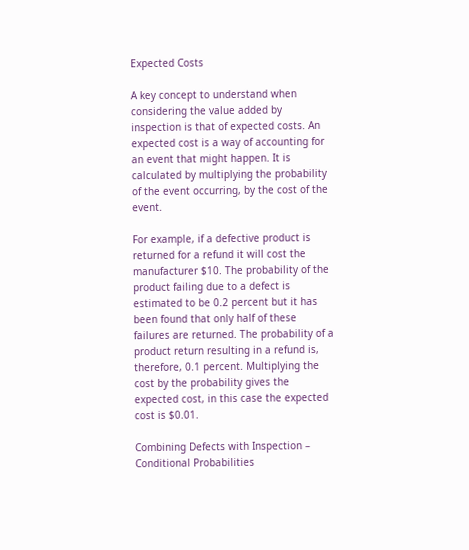Expected Costs

A key concept to understand when considering the value added by inspection is that of expected costs. An expected cost is a way of accounting for an event that might happen. It is calculated by multiplying the probability of the event occurring, by the cost of the event.

For example, if a defective product is returned for a refund it will cost the manufacturer $10. The probability of the product failing due to a defect is estimated to be 0.2 percent but it has been found that only half of these failures are returned. The probability of a product return resulting in a refund is, therefore, 0.1 percent. Multiplying the cost by the probability gives the expected cost, in this case the expected cost is $0.01.

Combining Defects with Inspection – Conditional Probabilities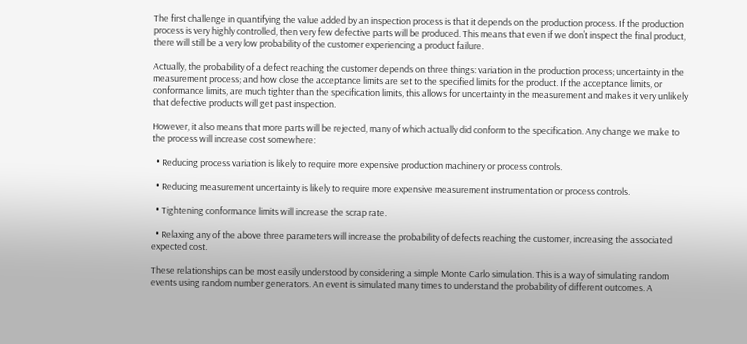The first challenge in quantifying the value added by an inspection process is that it depends on the production process. If the production process is very highly controlled, then very few defective parts will be produced. This means that even if we don’t inspect the final product, there will still be a very low probability of the customer experiencing a product failure.

Actually, the probability of a defect reaching the customer depends on three things: variation in the production process; uncertainty in the measurement process; and how close the acceptance limits are set to the specified limits for the product. If the acceptance limits, or conformance limits, are much tighter than the specification limits, this allows for uncertainty in the measurement and makes it very unlikely that defective products will get past inspection.

However, it also means that more parts will be rejected, many of which actually did conform to the specification. Any change we make to the process will increase cost somewhere:

  • Reducing process variation is likely to require more expensive production machinery or process controls.

  • Reducing measurement uncertainty is likely to require more expensive measurement instrumentation or process controls.

  • Tightening conformance limits will increase the scrap rate.

  • Relaxing any of the above three parameters will increase the probability of defects reaching the customer, increasing the associated expected cost.

These relationships can be most easily understood by considering a simple Monte Carlo simulation. This is a way of simulating random events using random number generators. An event is simulated many times to understand the probability of different outcomes. A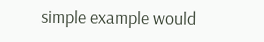simple example would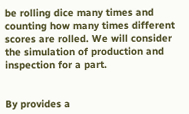be rolling dice many times and counting how many times different scores are rolled. We will consider the simulation of production and inspection for a part.


By provides a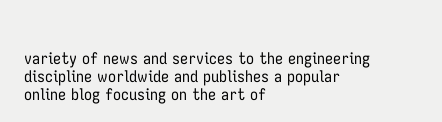variety of news and services to the engineering discipline worldwide and publishes a popular online blog focusing on the art of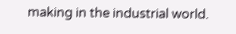making in the industrial world.